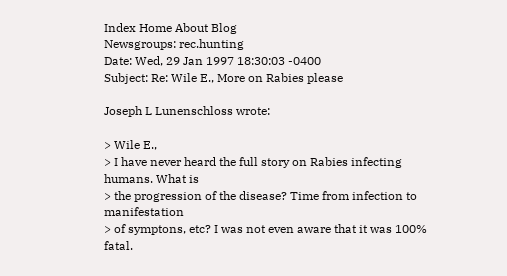Index Home About Blog
Newsgroups: rec.hunting
Date: Wed, 29 Jan 1997 18:30:03 -0400
Subject: Re: Wile E., More on Rabies please

Joseph L Lunenschloss wrote:

> Wile E.,
> I have never heard the full story on Rabies infecting humans. What is
> the progression of the disease? Time from infection to manifestation
> of symptons, etc? I was not even aware that it was 100% fatal.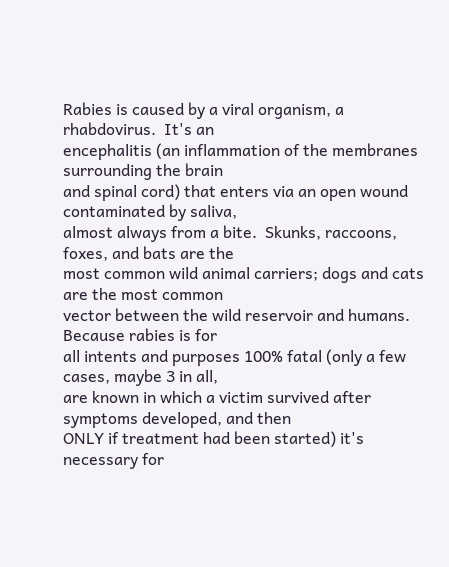Rabies is caused by a viral organism, a rhabdovirus.  It's an
encephalitis (an inflammation of the membranes surrounding the brain
and spinal cord) that enters via an open wound contaminated by saliva,
almost always from a bite.  Skunks, raccoons, foxes, and bats are the
most common wild animal carriers; dogs and cats are the most common
vector between the wild reservoir and humans.  Because rabies is for
all intents and purposes 100% fatal (only a few cases, maybe 3 in all,
are known in which a victim survived after symptoms developed, and then
ONLY if treatment had been started) it's necessary for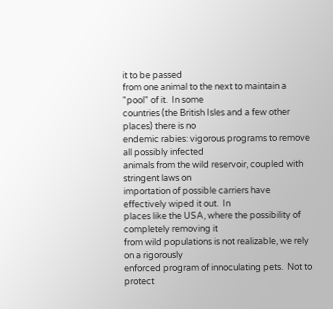it to be passed
from one animal to the next to maintain a "pool" of it.  In some
countries (the British Isles and a few other places) there is no
endemic rabies: vigorous programs to remove all possibly infected
animals from the wild reservoir, coupled with stringent laws on
importation of possible carriers have effectively wiped it out.  In
places like the USA, where the possibility of completely removing it
from wild populations is not realizable, we rely on a rigorously
enforced program of innoculating pets.  Not to protect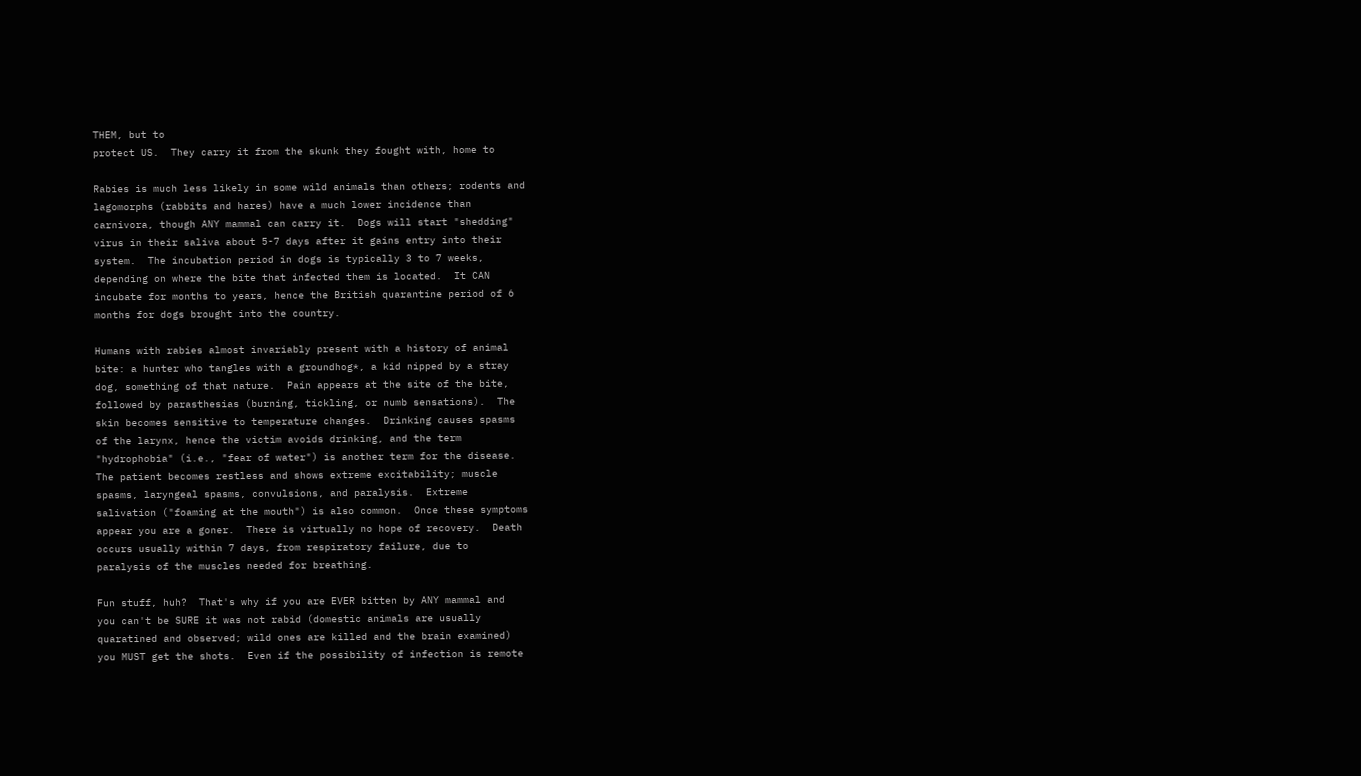THEM, but to
protect US.  They carry it from the skunk they fought with, home to

Rabies is much less likely in some wild animals than others; rodents and
lagomorphs (rabbits and hares) have a much lower incidence than
carnivora, though ANY mammal can carry it.  Dogs will start "shedding"
virus in their saliva about 5-7 days after it gains entry into their
system.  The incubation period in dogs is typically 3 to 7 weeks,
depending on where the bite that infected them is located.  It CAN
incubate for months to years, hence the British quarantine period of 6
months for dogs brought into the country.

Humans with rabies almost invariably present with a history of animal
bite: a hunter who tangles with a groundhog*, a kid nipped by a stray
dog, something of that nature.  Pain appears at the site of the bite,
followed by parasthesias (burning, tickling, or numb sensations).  The
skin becomes sensitive to temperature changes.  Drinking causes spasms
of the larynx, hence the victim avoids drinking, and the term
"hydrophobia" (i.e., "fear of water") is another term for the disease.
The patient becomes restless and shows extreme excitability; muscle
spasms, laryngeal spasms, convulsions, and paralysis.  Extreme
salivation ("foaming at the mouth") is also common.  Once these symptoms
appear you are a goner.  There is virtually no hope of recovery.  Death
occurs usually within 7 days, from respiratory failure, due to
paralysis of the muscles needed for breathing.

Fun stuff, huh?  That's why if you are EVER bitten by ANY mammal and
you can't be SURE it was not rabid (domestic animals are usually
quaratined and observed; wild ones are killed and the brain examined)
you MUST get the shots.  Even if the possibility of infection is remote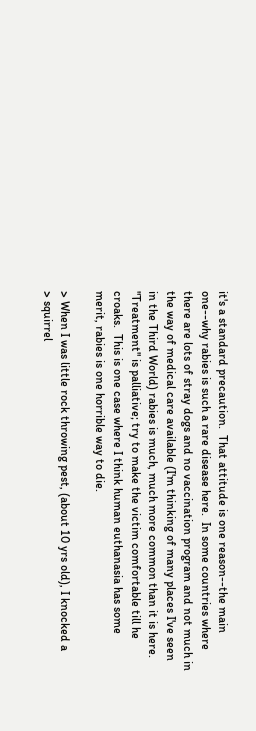it's a standard precaution.  That attitude is one reason--the main
one--why rabies is such a rare disease here.  In some countries where
there are lots of stray dogs and no vaccination program and not much in
the way of medical care available (I'm thinking of many places I've seen
in the Third World) rabies is much, much more common than it is here.
"Treatment" is palliative; try to make the victim comfortable till he
croaks.  This is one case where I think human euthanasia has some
merit, rabies is one horrible way to die.

> When I was little rock throwing pest, (about 10 yrs old), I knocked a
> squirrel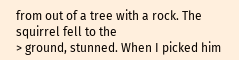from out of a tree with a rock. The squirrel fell to the
> ground, stunned. When I picked him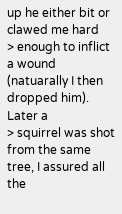up he either bit or clawed me hard
> enough to inflict a wound (natuarally I then dropped him).  Later a
> squirrel was shot from the same tree, I assured all the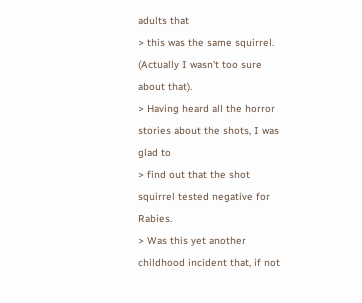adults that
> this was the same squirrel. (Actually I wasn't too sure about that).
> Having heard all the horror stories about the shots, I was glad to
> find out that the shot squirrel tested negative for Rabies.
> Was this yet another childhood incident that, if not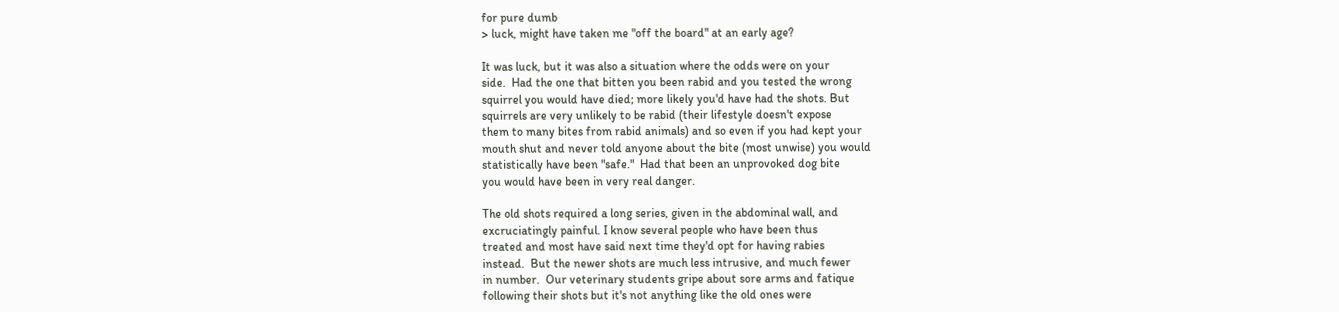for pure dumb
> luck, might have taken me "off the board" at an early age?

It was luck, but it was also a situation where the odds were on your
side.  Had the one that bitten you been rabid and you tested the wrong
squirrel you would have died; more likely you'd have had the shots. But
squirrels are very unlikely to be rabid (their lifestyle doesn't expose
them to many bites from rabid animals) and so even if you had kept your
mouth shut and never told anyone about the bite (most unwise) you would
statistically have been "safe."  Had that been an unprovoked dog bite
you would have been in very real danger.

The old shots required a long series, given in the abdominal wall, and
excruciatingly painful. I know several people who have been thus
treated and most have said next time they'd opt for having rabies
instead.  But the newer shots are much less intrusive, and much fewer
in number.  Our veterinary students gripe about sore arms and fatique
following their shots but it's not anything like the old ones were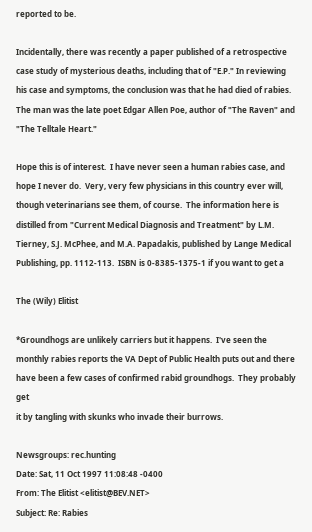reported to be.

Incidentally, there was recently a paper published of a retrospective
case study of mysterious deaths, including that of "E.P." In reviewing
his case and symptoms, the conclusion was that he had died of rabies.
The man was the late poet Edgar Allen Poe, author of "The Raven" and
"The Telltale Heart."

Hope this is of interest.  I have never seen a human rabies case, and
hope I never do.  Very, very few physicians in this country ever will,
though veterinarians see them, of course.  The information here is
distilled from "Current Medical Diagnosis and Treatment" by L.M.
Tierney, S.J. McPhee, and M.A. Papadakis, published by Lange Medical
Publishing, pp. 1112-113.  ISBN is 0-8385-1375-1 if you want to get a

The (Wily) Elitist

*Groundhogs are unlikely carriers but it happens.  I've seen the
monthly rabies reports the VA Dept of Public Health puts out and there
have been a few cases of confirmed rabid groundhogs.  They probably get
it by tangling with skunks who invade their burrows.

Newsgroups: rec.hunting
Date: Sat, 11 Oct 1997 11:08:48 -0400
From: The Elitist <elitist@BEV.NET>
Subject: Re: Rabies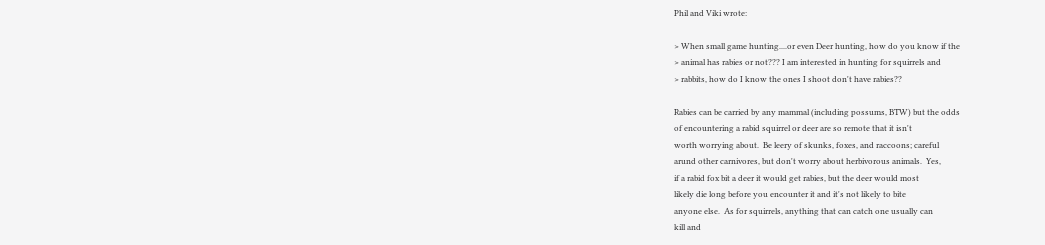Phil and Viki wrote:

> When small game hunting....or even Deer hunting, how do you know if the
> animal has rabies or not??? I am interested in hunting for squirrels and
> rabbits, how do I know the ones I shoot don't have rabies??

Rabies can be carried by any mammal (including possums, BTW) but the odds
of encountering a rabid squirrel or deer are so remote that it isn't
worth worrying about.  Be leery of skunks, foxes, and raccoons; careful
arund other carnivores, but don't worry about herbivorous animals.  Yes,
if a rabid fox bit a deer it would get rabies, but the deer would most
likely die long before you encounter it and it's not likely to bite
anyone else.  As for squirrels, anything that can catch one usually can
kill and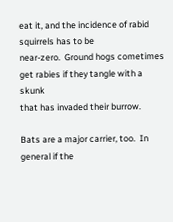eat it, and the incidence of rabid squirrels has to be
near-zero.  Ground hogs cometimes get rabies if they tangle with a skunk
that has invaded their burrow.

Bats are a major carrier, too.  In general if the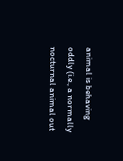animal is behaving
oddly (i.e., a normally nocturnal animal out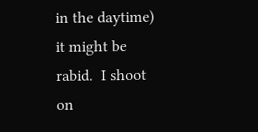in the daytime) it might be
rabid.  I shoot on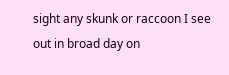sight any skunk or raccoon I see out in broad day on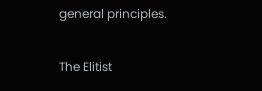general principles.

The Elitist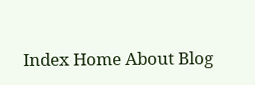Index Home About Blog